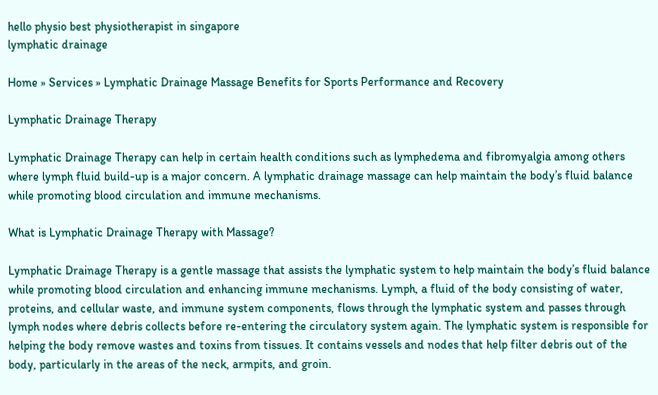hello physio best physiotherapist in singapore
lymphatic drainage

Home » Services » Lymphatic Drainage Massage Benefits for Sports Performance and Recovery

Lymphatic Drainage Therapy

Lymphatic Drainage Therapy can help in certain health conditions such as lymphedema and fibromyalgia among others where lymph fluid build-up is a major concern. A lymphatic drainage massage can help maintain the body’s fluid balance while promoting blood circulation and immune mechanisms.

What is Lymphatic Drainage Therapy with Massage?

Lymphatic Drainage Therapy is a gentle massage that assists the lymphatic system to help maintain the body’s fluid balance while promoting blood circulation and enhancing immune mechanisms. Lymph, a fluid of the body consisting of water, proteins, and cellular waste, and immune system components, flows through the lymphatic system and passes through lymph nodes where debris collects before re-entering the circulatory system again. The lymphatic system is responsible for helping the body remove wastes and toxins from tissues. It contains vessels and nodes that help filter debris out of the body, particularly in the areas of the neck, armpits, and groin.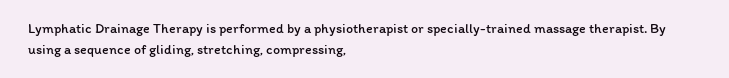Lymphatic Drainage Therapy is performed by a physiotherapist or specially-trained massage therapist. By using a sequence of gliding, stretching, compressing,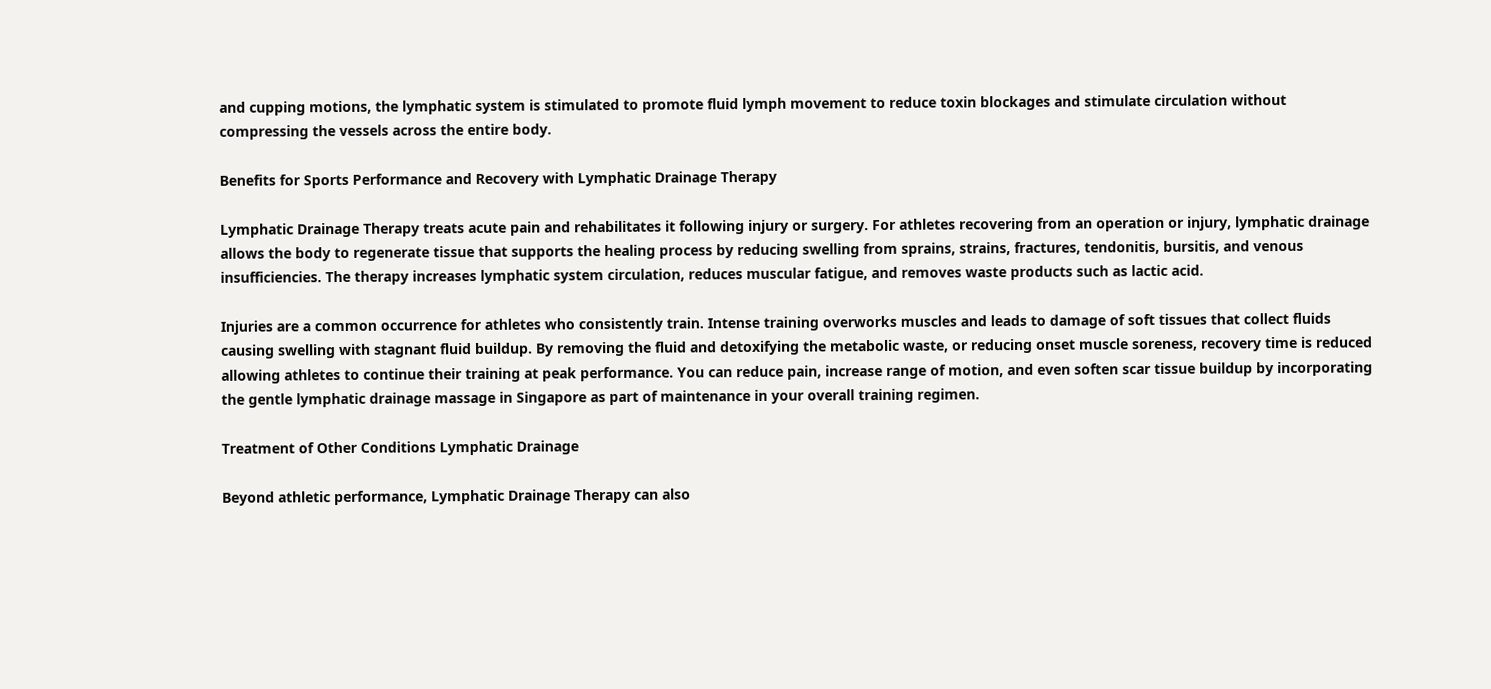and cupping motions, the lymphatic system is stimulated to promote fluid lymph movement to reduce toxin blockages and stimulate circulation without compressing the vessels across the entire body.

Benefits for Sports Performance and Recovery with Lymphatic Drainage Therapy

Lymphatic Drainage Therapy treats acute pain and rehabilitates it following injury or surgery. For athletes recovering from an operation or injury, lymphatic drainage allows the body to regenerate tissue that supports the healing process by reducing swelling from sprains, strains, fractures, tendonitis, bursitis, and venous insufficiencies. The therapy increases lymphatic system circulation, reduces muscular fatigue, and removes waste products such as lactic acid.

Injuries are a common occurrence for athletes who consistently train. Intense training overworks muscles and leads to damage of soft tissues that collect fluids causing swelling with stagnant fluid buildup. By removing the fluid and detoxifying the metabolic waste, or reducing onset muscle soreness, recovery time is reduced allowing athletes to continue their training at peak performance. You can reduce pain, increase range of motion, and even soften scar tissue buildup by incorporating the gentle lymphatic drainage massage in Singapore as part of maintenance in your overall training regimen.

Treatment of Other Conditions Lymphatic Drainage

Beyond athletic performance, Lymphatic Drainage Therapy can also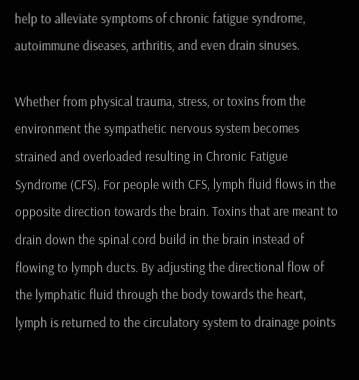help to alleviate symptoms of chronic fatigue syndrome, autoimmune diseases, arthritis, and even drain sinuses.

Whether from physical trauma, stress, or toxins from the environment the sympathetic nervous system becomes strained and overloaded resulting in Chronic Fatigue Syndrome (CFS). For people with CFS, lymph fluid flows in the opposite direction towards the brain. Toxins that are meant to drain down the spinal cord build in the brain instead of flowing to lymph ducts. By adjusting the directional flow of the lymphatic fluid through the body towards the heart, lymph is returned to the circulatory system to drainage points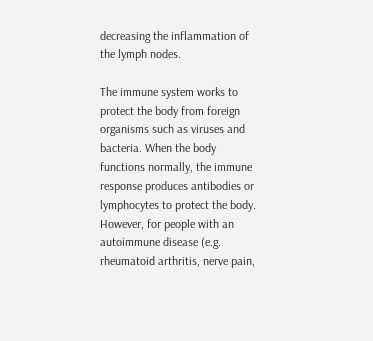decreasing the inflammation of the lymph nodes.

The immune system works to protect the body from foreign organisms such as viruses and bacteria. When the body functions normally, the immune response produces antibodies or lymphocytes to protect the body. However, for people with an autoimmune disease (e.g. rheumatoid arthritis, nerve pain,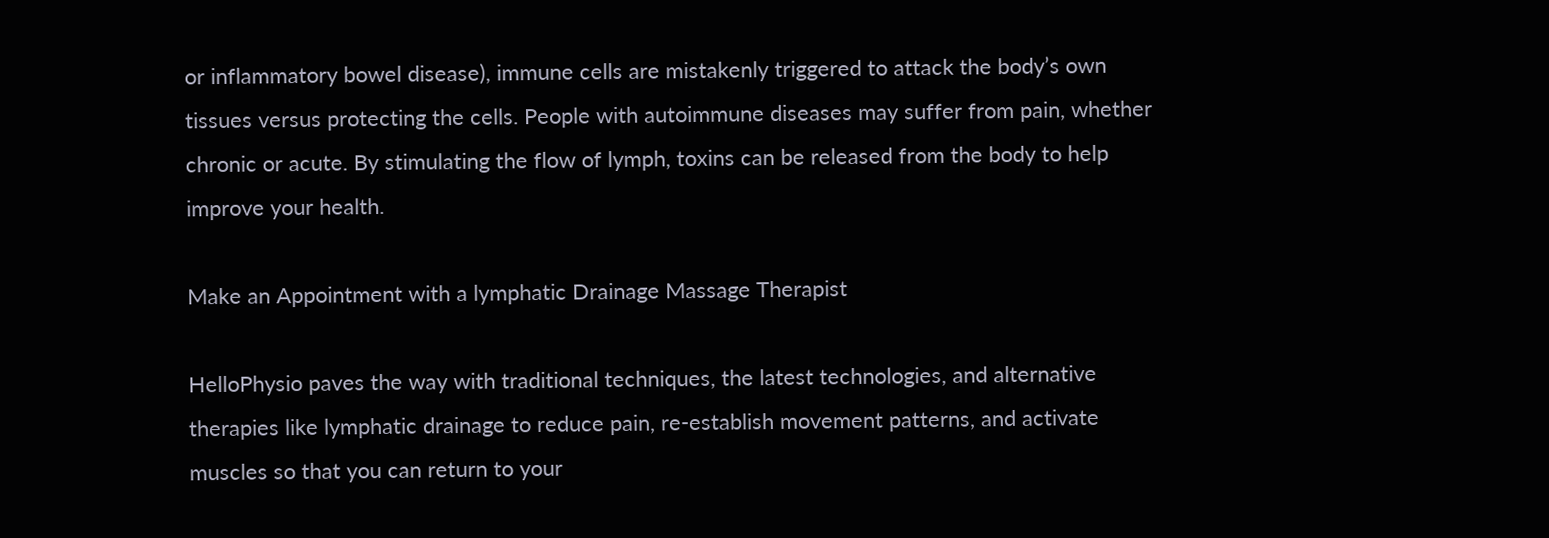or inflammatory bowel disease), immune cells are mistakenly triggered to attack the body’s own tissues versus protecting the cells. People with autoimmune diseases may suffer from pain, whether chronic or acute. By stimulating the flow of lymph, toxins can be released from the body to help improve your health.

Make an Appointment with a lymphatic Drainage Massage Therapist

HelloPhysio paves the way with traditional techniques, the latest technologies, and alternative therapies like lymphatic drainage to reduce pain, re-establish movement patterns, and activate muscles so that you can return to your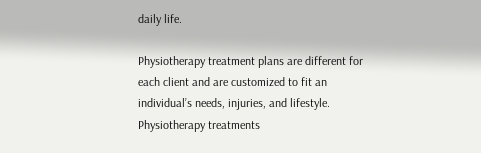daily life.

Physiotherapy treatment plans are different for each client and are customized to fit an individual’s needs, injuries, and lifestyle. Physiotherapy treatments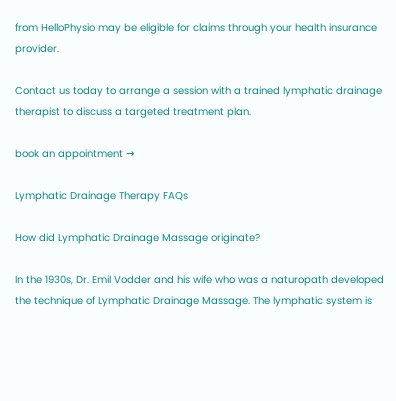from HelloPhysio may be eligible for claims through your health insurance provider.

Contact us today to arrange a session with a trained lymphatic drainage therapist to discuss a targeted treatment plan.

book an appointment →

Lymphatic Drainage Therapy FAQs

How did Lymphatic Drainage Massage originate?

In the 1930s, Dr. Emil Vodder and his wife who was a naturopath developed the technique of Lymphatic Drainage Massage. The lymphatic system is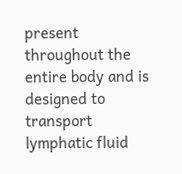present throughout the entire body and is designed to transport lymphatic fluid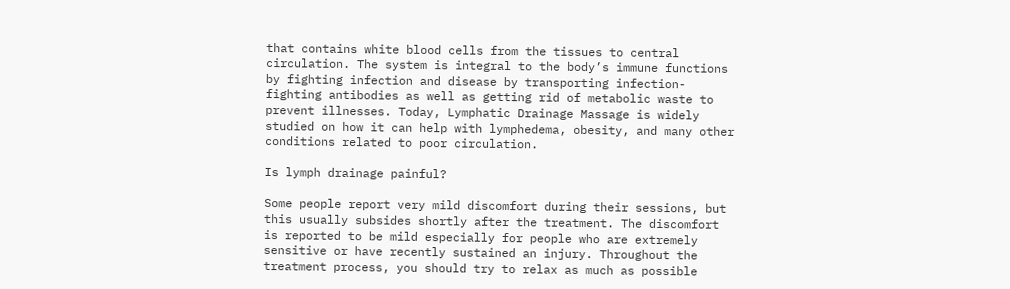that contains white blood cells from the tissues to central circulation. The system is integral to the body’s immune functions by fighting infection and disease by transporting infection-fighting antibodies as well as getting rid of metabolic waste to prevent illnesses. Today, Lymphatic Drainage Massage is widely studied on how it can help with lymphedema, obesity, and many other conditions related to poor circulation.

Is lymph drainage painful?

Some people report very mild discomfort during their sessions, but this usually subsides shortly after the treatment. The discomfort is reported to be mild especially for people who are extremely sensitive or have recently sustained an injury. Throughout the treatment process, you should try to relax as much as possible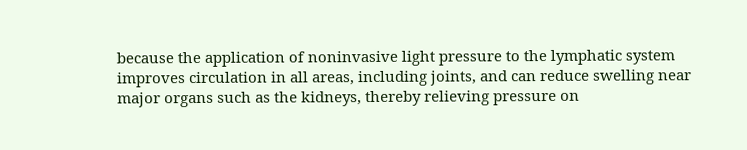because the application of noninvasive light pressure to the lymphatic system improves circulation in all areas, including joints, and can reduce swelling near major organs such as the kidneys, thereby relieving pressure on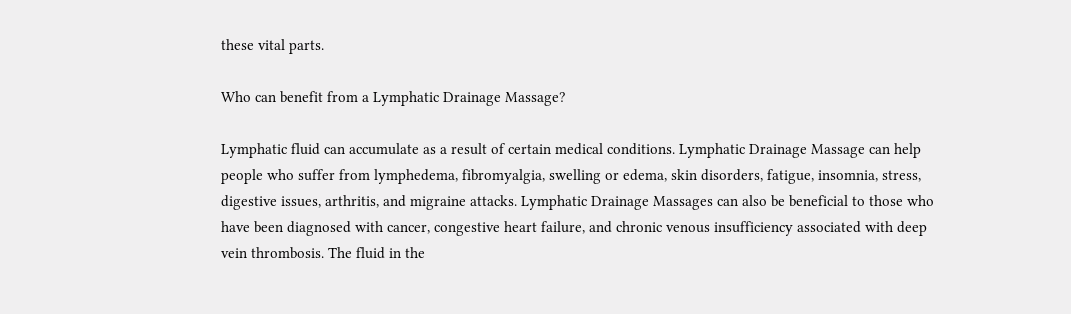these vital parts.

Who can benefit from a Lymphatic Drainage Massage?

Lymphatic fluid can accumulate as a result of certain medical conditions. Lymphatic Drainage Massage can help people who suffer from lymphedema, fibromyalgia, swelling or edema, skin disorders, fatigue, insomnia, stress, digestive issues, arthritis, and migraine attacks. Lymphatic Drainage Massages can also be beneficial to those who have been diagnosed with cancer, congestive heart failure, and chronic venous insufficiency associated with deep vein thrombosis. The fluid in the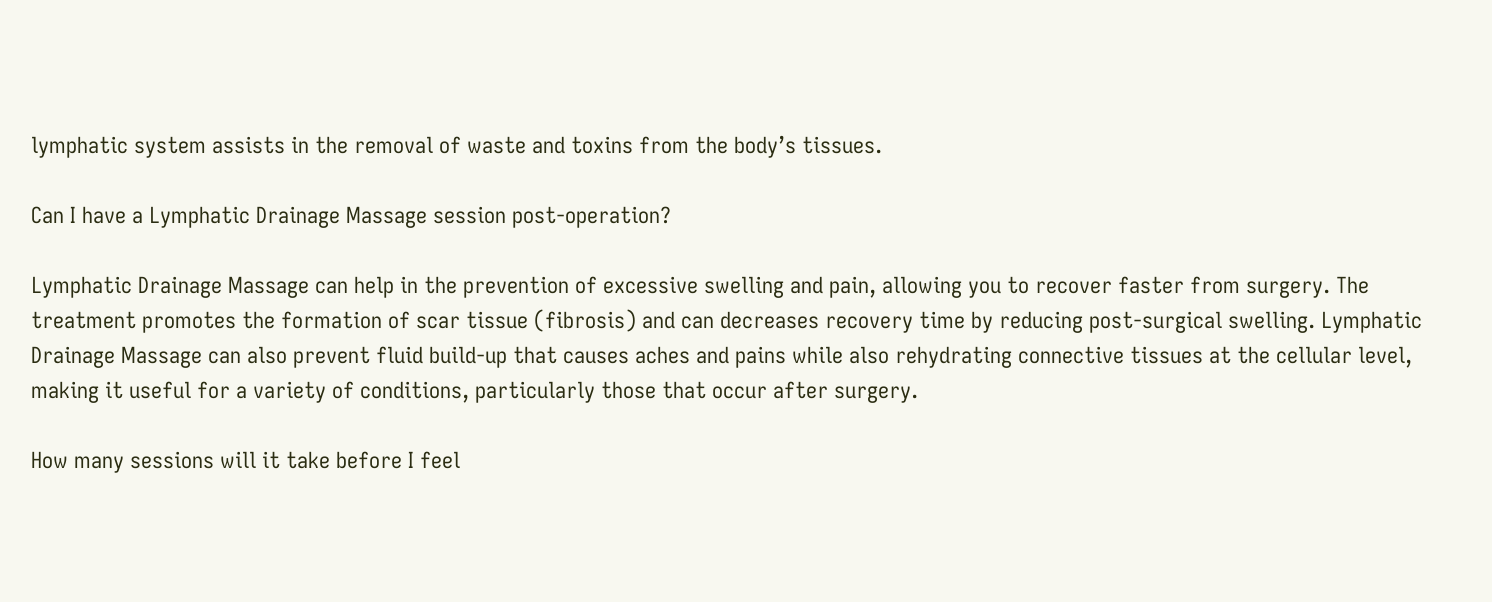lymphatic system assists in the removal of waste and toxins from the body’s tissues.

Can I have a Lymphatic Drainage Massage session post-operation?

Lymphatic Drainage Massage can help in the prevention of excessive swelling and pain, allowing you to recover faster from surgery. The treatment promotes the formation of scar tissue (fibrosis) and can decreases recovery time by reducing post-surgical swelling. Lymphatic Drainage Massage can also prevent fluid build-up that causes aches and pains while also rehydrating connective tissues at the cellular level, making it useful for a variety of conditions, particularly those that occur after surgery.

How many sessions will it take before I feel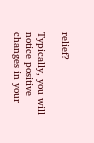relief?

Typically, you will notice positive changes in your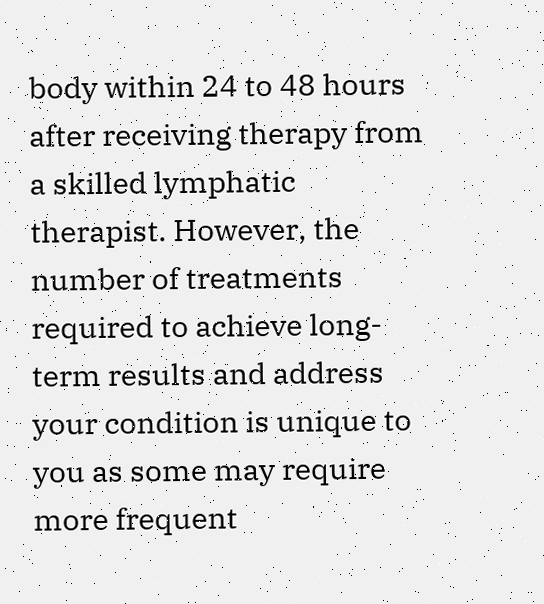body within 24 to 48 hours after receiving therapy from a skilled lymphatic therapist. However, the number of treatments required to achieve long-term results and address your condition is unique to you as some may require more frequent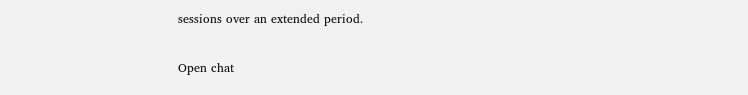sessions over an extended period.

Open chat